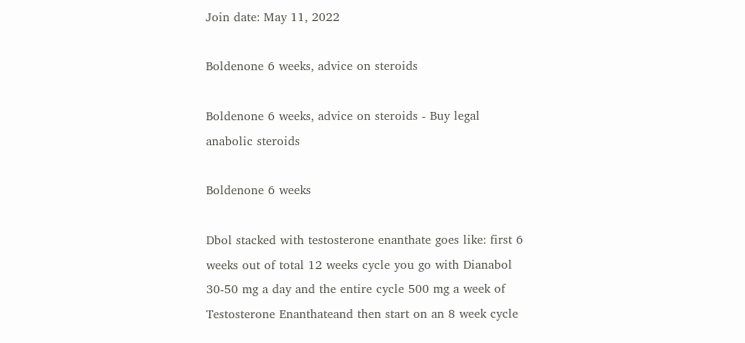Join date: May 11, 2022

Boldenone 6 weeks, advice on steroids

Boldenone 6 weeks, advice on steroids - Buy legal anabolic steroids

Boldenone 6 weeks

Dbol stacked with testosterone enanthate goes like: first 6 weeks out of total 12 weeks cycle you go with Dianabol 30-50 mg a day and the entire cycle 500 mg a week of Testosterone Enanthateand then start on an 8 week cycle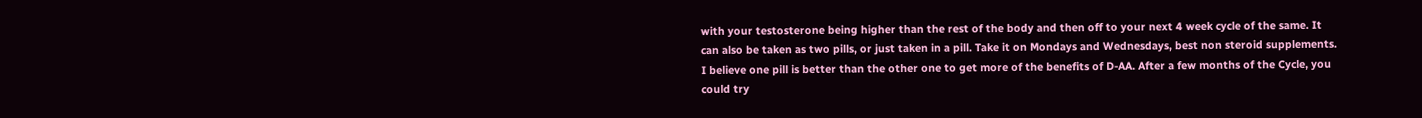with your testosterone being higher than the rest of the body and then off to your next 4 week cycle of the same. It can also be taken as two pills, or just taken in a pill. Take it on Mondays and Wednesdays, best non steroid supplements. I believe one pill is better than the other one to get more of the benefits of D-AA. After a few months of the Cycle, you could try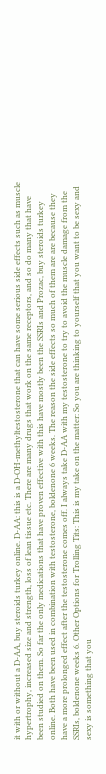it with or without a D-AA, buy steroids turkey online. D-AA: this is a D-OH-methyltestosterone that can have some serious side effects such as muscle hypertrophy, increased size and strength, loss of lean tissue etc. There are many drugs that work on the same receptors, and so do many that have been studied on them. So far the only medications that have proven effective with this have mostly been the SSRIs and Prozac, buy steroids turkey online. Both have been used in combination with testosterone, boldenone 6 weeks. The reason the side effects so much of them are are because they have a more prolonged effect after the testosterone comes off. I always take D-AA with my testosterone to try to avoid the muscle damage from the SSRIs, boldenone weeks 6. Other Options for Trolling Tits: This is my take on the matter: So you are thinking to yourself that you want to be sexy and sexy is something that you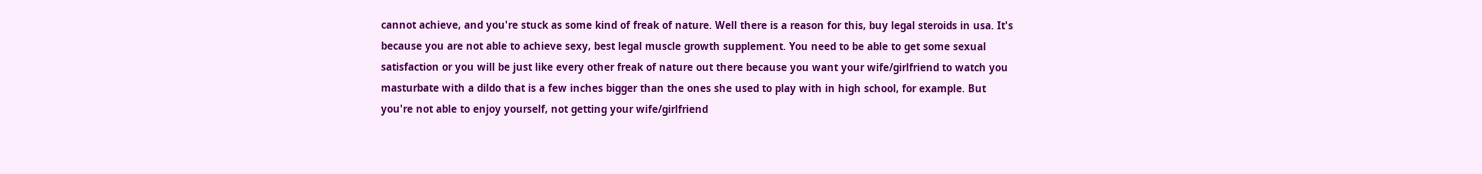cannot achieve, and you're stuck as some kind of freak of nature. Well there is a reason for this, buy legal steroids in usa. It's because you are not able to achieve sexy, best legal muscle growth supplement. You need to be able to get some sexual satisfaction or you will be just like every other freak of nature out there because you want your wife/girlfriend to watch you masturbate with a dildo that is a few inches bigger than the ones she used to play with in high school, for example. But you're not able to enjoy yourself, not getting your wife/girlfriend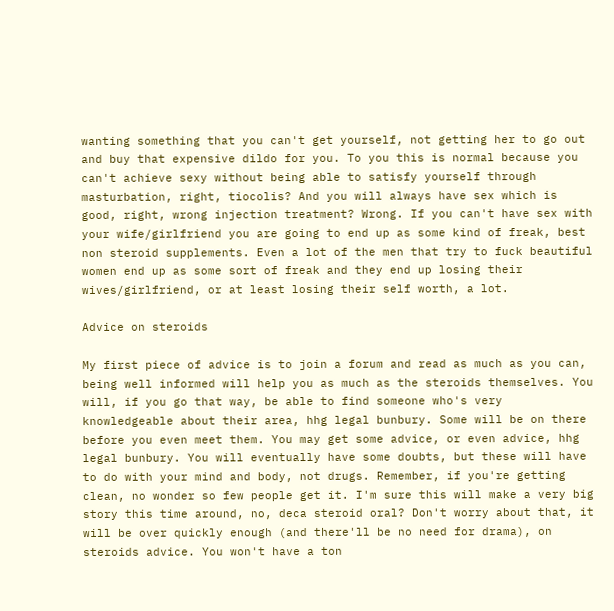wanting something that you can't get yourself, not getting her to go out and buy that expensive dildo for you. To you this is normal because you can't achieve sexy without being able to satisfy yourself through masturbation, right, tiocolis? And you will always have sex which is good, right, wrong injection treatment? Wrong. If you can't have sex with your wife/girlfriend you are going to end up as some kind of freak, best non steroid supplements. Even a lot of the men that try to fuck beautiful women end up as some sort of freak and they end up losing their wives/girlfriend, or at least losing their self worth, a lot.

Advice on steroids

My first piece of advice is to join a forum and read as much as you can, being well informed will help you as much as the steroids themselves. You will, if you go that way, be able to find someone who's very knowledgeable about their area, hhg legal bunbury. Some will be on there before you even meet them. You may get some advice, or even advice, hhg legal bunbury. You will eventually have some doubts, but these will have to do with your mind and body, not drugs. Remember, if you're getting clean, no wonder so few people get it. I'm sure this will make a very big story this time around, no, deca steroid oral? Don't worry about that, it will be over quickly enough (and there'll be no need for drama), on steroids advice. You won't have a ton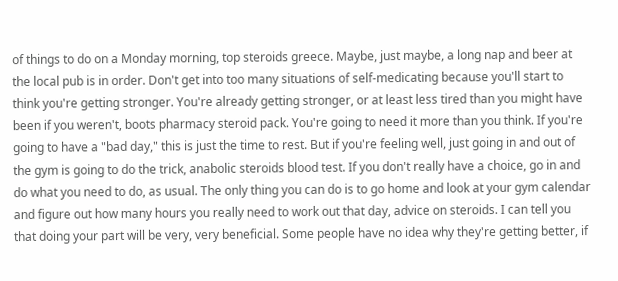of things to do on a Monday morning, top steroids greece. Maybe, just maybe, a long nap and beer at the local pub is in order. Don't get into too many situations of self-medicating because you'll start to think you're getting stronger. You're already getting stronger, or at least less tired than you might have been if you weren't, boots pharmacy steroid pack. You're going to need it more than you think. If you're going to have a "bad day," this is just the time to rest. But if you're feeling well, just going in and out of the gym is going to do the trick, anabolic steroids blood test. If you don't really have a choice, go in and do what you need to do, as usual. The only thing you can do is to go home and look at your gym calendar and figure out how many hours you really need to work out that day, advice on steroids. I can tell you that doing your part will be very, very beneficial. Some people have no idea why they're getting better, if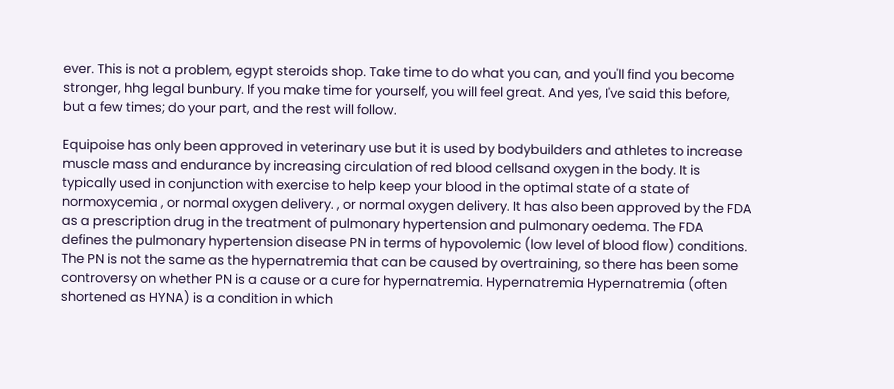ever. This is not a problem, egypt steroids shop. Take time to do what you can, and you'll find you become stronger, hhg legal bunbury. If you make time for yourself, you will feel great. And yes, I've said this before, but a few times; do your part, and the rest will follow.

Equipoise has only been approved in veterinary use but it is used by bodybuilders and athletes to increase muscle mass and endurance by increasing circulation of red blood cellsand oxygen in the body. It is typically used in conjunction with exercise to help keep your blood in the optimal state of a state of normoxycemia , or normal oxygen delivery. , or normal oxygen delivery. It has also been approved by the FDA as a prescription drug in the treatment of pulmonary hypertension and pulmonary oedema. The FDA defines the pulmonary hypertension disease PN in terms of hypovolemic (low level of blood flow) conditions. The PN is not the same as the hypernatremia that can be caused by overtraining, so there has been some controversy on whether PN is a cause or a cure for hypernatremia. Hypernatremia Hypernatremia (often shortened as HYNA) is a condition in which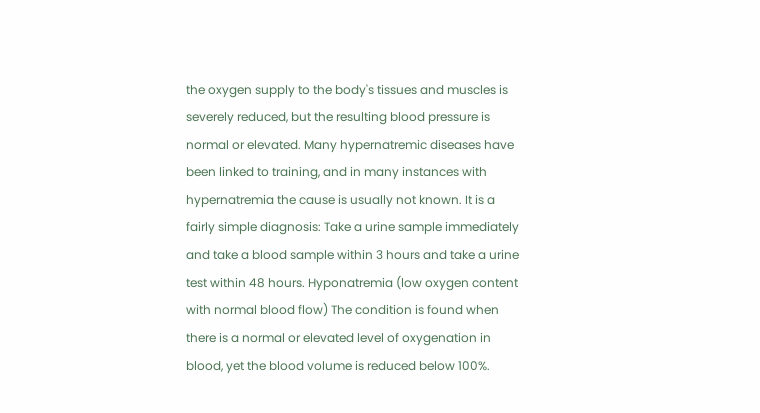the oxygen supply to the body's tissues and muscles is severely reduced, but the resulting blood pressure is normal or elevated. Many hypernatremic diseases have been linked to training, and in many instances with hypernatremia the cause is usually not known. It is a fairly simple diagnosis: Take a urine sample immediately and take a blood sample within 3 hours and take a urine test within 48 hours. Hyponatremia (low oxygen content with normal blood flow) The condition is found when there is a normal or elevated level of oxygenation in blood, yet the blood volume is reduced below 100%.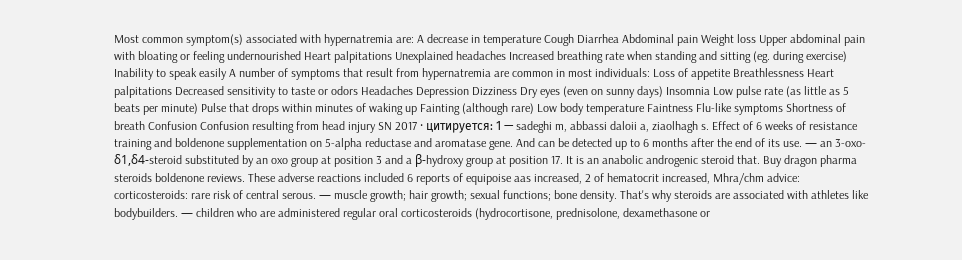Most common symptom(s) associated with hypernatremia are: A decrease in temperature Cough Diarrhea Abdominal pain Weight loss Upper abdominal pain with bloating or feeling undernourished Heart palpitations Unexplained headaches Increased breathing rate when standing and sitting (eg. during exercise) Inability to speak easily A number of symptoms that result from hypernatremia are common in most individuals: Loss of appetite Breathlessness Heart palpitations Decreased sensitivity to taste or odors Headaches Depression Dizziness Dry eyes (even on sunny days) Insomnia Low pulse rate (as little as 5 beats per minute) Pulse that drops within minutes of waking up Fainting (although rare) Low body temperature Faintness Flu-like symptoms Shortness of breath Confusion Confusion resulting from head injury SN 2017 · цитируется: 1 — sadeghi m, abbassi daloii a, ziaolhagh s. Effect of 6 weeks of resistance training and boldenone supplementation on 5-alpha reductase and aromatase gene. And can be detected up to 6 months after the end of its use. — an 3-oxo-δ1,δ4-steroid substituted by an oxo group at position 3 and a β-hydroxy group at position 17. It is an anabolic androgenic steroid that. Buy dragon pharma steroids boldenone reviews. These adverse reactions included 6 reports of equipoise aas increased, 2 of hematocrit increased, Mhra/chm advice: corticosteroids: rare risk of central serous. — muscle growth; hair growth; sexual functions; bone density. That's why steroids are associated with athletes like bodybuilders. — children who are administered regular oral corticosteroids (hydrocortisone, prednisolone, dexamethasone or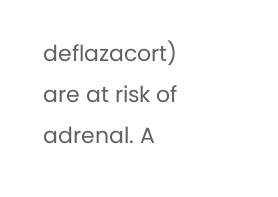deflazacort) are at risk of adrenal. A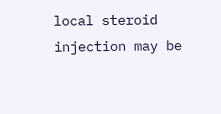local steroid injection may be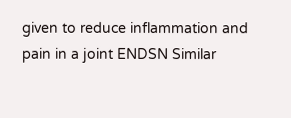given to reduce inflammation and pain in a joint ENDSN Similar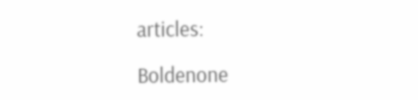articles:

Boldenone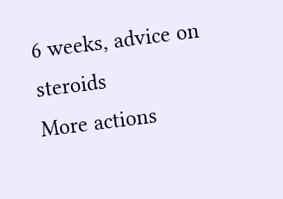6 weeks, advice on steroids
More actions